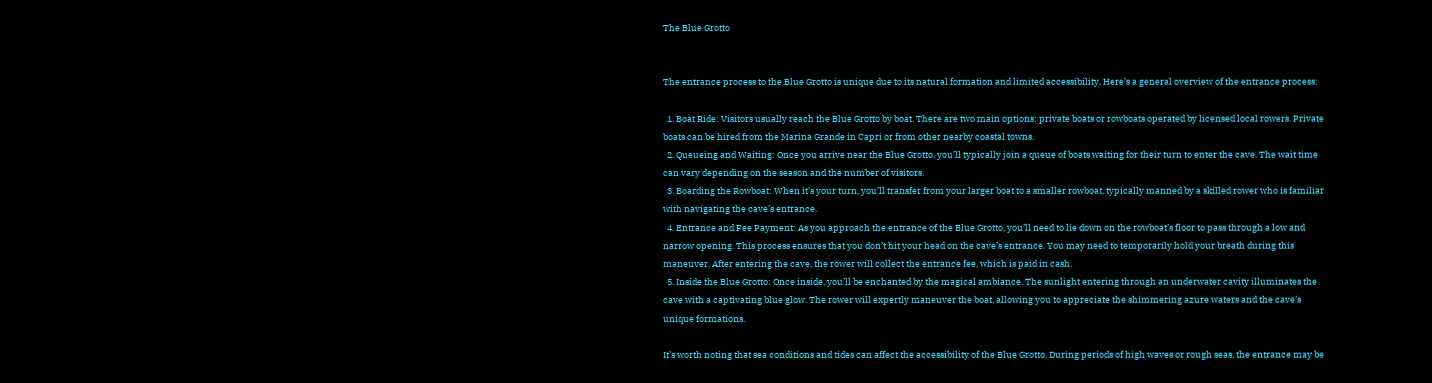The Blue Grotto


The entrance process to the Blue Grotto is unique due to its natural formation and limited accessibility. Here’s a general overview of the entrance process:

  1. Boat Ride: Visitors usually reach the Blue Grotto by boat. There are two main options: private boats or rowboats operated by licensed local rowers. Private boats can be hired from the Marina Grande in Capri or from other nearby coastal towns.
  2. Queueing and Waiting: Once you arrive near the Blue Grotto, you’ll typically join a queue of boats waiting for their turn to enter the cave. The wait time can vary depending on the season and the number of visitors.
  3. Boarding the Rowboat: When it’s your turn, you’ll transfer from your larger boat to a smaller rowboat, typically manned by a skilled rower who is familiar with navigating the cave’s entrance.
  4. Entrance and Fee Payment: As you approach the entrance of the Blue Grotto, you’ll need to lie down on the rowboat’s floor to pass through a low and narrow opening. This process ensures that you don’t hit your head on the cave’s entrance. You may need to temporarily hold your breath during this maneuver. After entering the cave, the rower will collect the entrance fee, which is paid in cash.
  5. Inside the Blue Grotto: Once inside, you’ll be enchanted by the magical ambiance. The sunlight entering through an underwater cavity illuminates the cave with a captivating blue glow. The rower will expertly maneuver the boat, allowing you to appreciate the shimmering azure waters and the cave’s unique formations.

It’s worth noting that sea conditions and tides can affect the accessibility of the Blue Grotto. During periods of high waves or rough seas, the entrance may be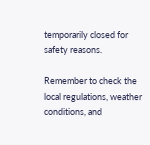temporarily closed for safety reasons.

Remember to check the local regulations, weather conditions, and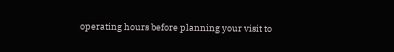operating hours before planning your visit to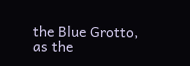the Blue Grotto, as the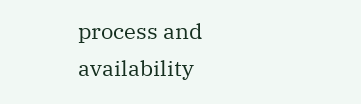process and availability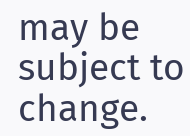may be subject to change.